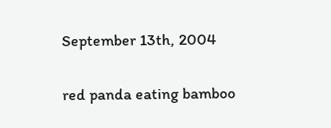September 13th, 2004

red panda eating bamboo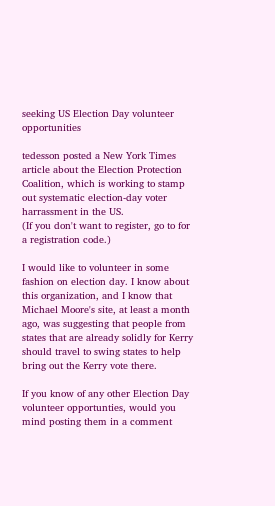seeking US Election Day volunteer opportunities

tedesson posted a New York Times article about the Election Protection Coalition, which is working to stamp out systematic election-day voter harrassment in the US.
(If you don't want to register, go to for a registration code.)

I would like to volunteer in some fashion on election day. I know about this organization, and I know that Michael Moore's site, at least a month ago, was suggesting that people from states that are already solidly for Kerry should travel to swing states to help bring out the Kerry vote there.

If you know of any other Election Day volunteer opportunties, would you mind posting them in a comment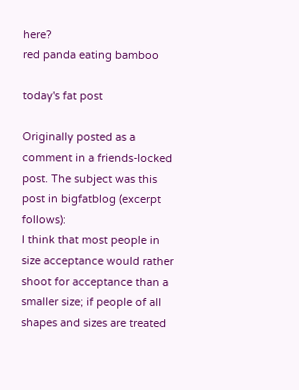here?
red panda eating bamboo

today's fat post

Originally posted as a comment in a friends-locked post. The subject was this post in bigfatblog (excerpt follows):
I think that most people in size acceptance would rather shoot for acceptance than a smaller size; if people of all shapes and sizes are treated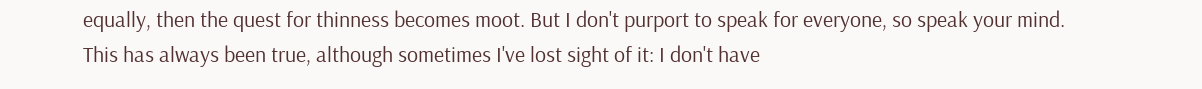equally, then the quest for thinness becomes moot. But I don't purport to speak for everyone, so speak your mind.
This has always been true, although sometimes I've lost sight of it: I don't have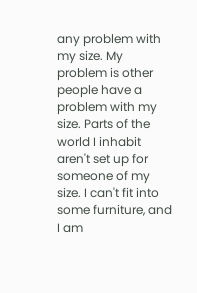any problem with my size. My problem is other people have a problem with my size. Parts of the world I inhabit aren't set up for someone of my size. I can't fit into some furniture, and I am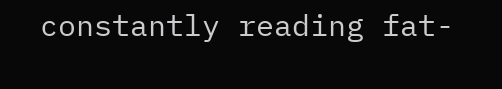constantly reading fat-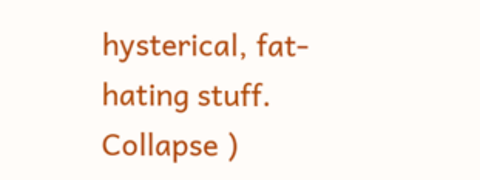hysterical, fat-hating stuff.
Collapse )